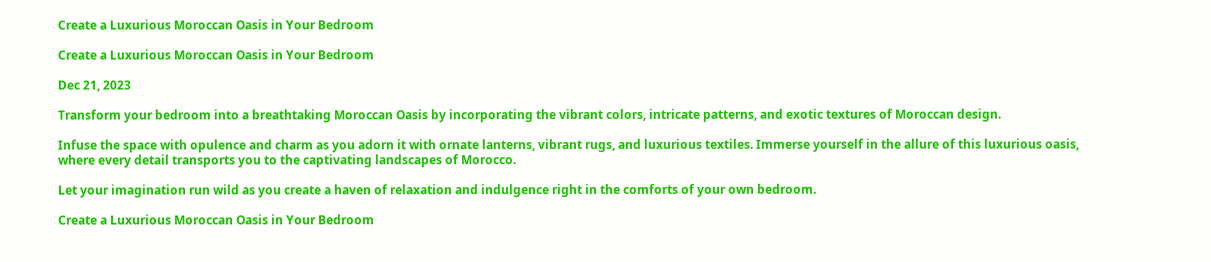Create a Luxurious Moroccan Oasis in Your Bedroom

Create a Luxurious Moroccan Oasis in Your Bedroom

Dec 21, 2023

Transform your bedroom into a breathtaking Moroccan Oasis by incorporating the vibrant colors, intricate patterns, and exotic textures of Moroccan design.

Infuse the space with opulence and charm as you adorn it with ornate lanterns, vibrant rugs, and luxurious textiles. Immerse yourself in the allure of this luxurious oasis, where every detail transports you to the captivating landscapes of Morocco.

Let your imagination run wild as you create a haven of relaxation and indulgence right in the comforts of your own bedroom.

Create a Luxurious Moroccan Oasis in Your Bedroom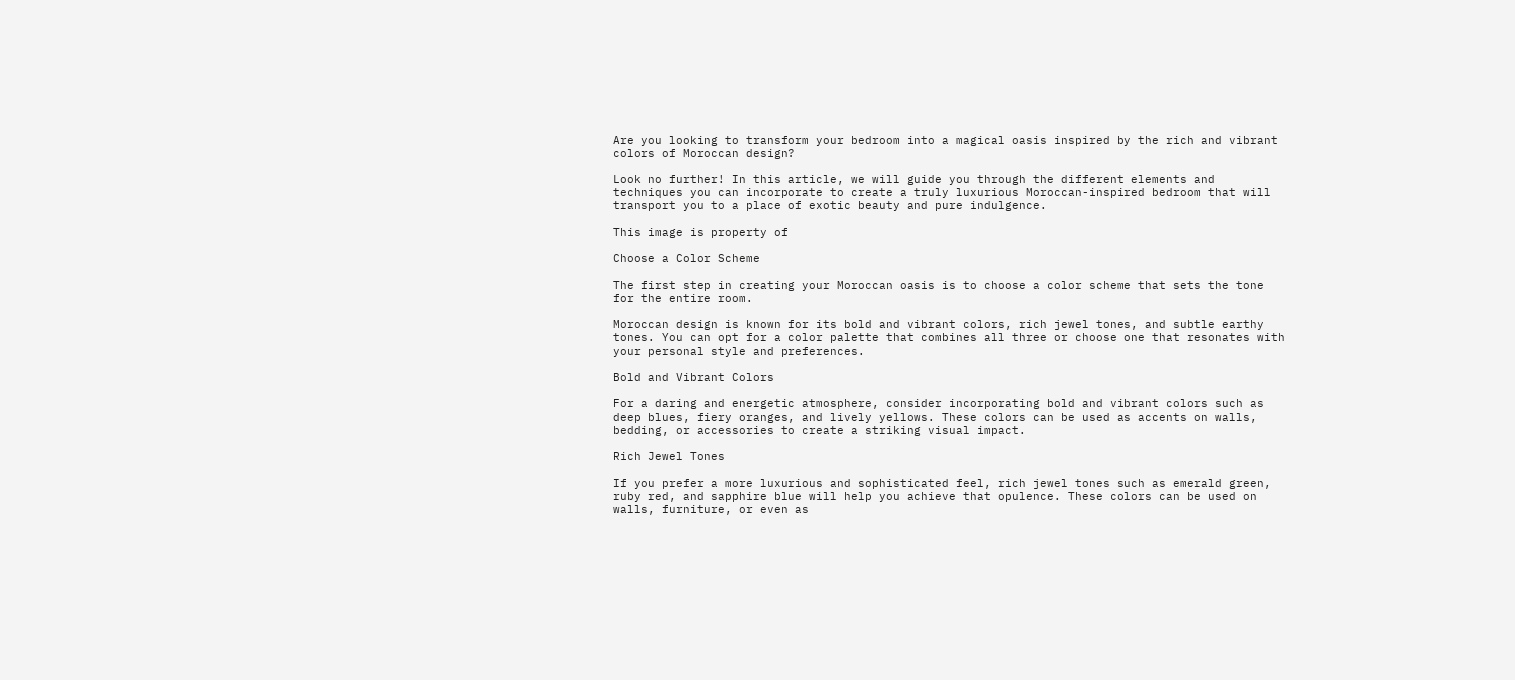Are you looking to transform your bedroom into a magical oasis inspired by the rich and vibrant colors of Moroccan design?

Look no further! In this article, we will guide you through the different elements and techniques you can incorporate to create a truly luxurious Moroccan-inspired bedroom that will transport you to a place of exotic beauty and pure indulgence.

This image is property of

Choose a Color Scheme

The first step in creating your Moroccan oasis is to choose a color scheme that sets the tone for the entire room.

Moroccan design is known for its bold and vibrant colors, rich jewel tones, and subtle earthy tones. You can opt for a color palette that combines all three or choose one that resonates with your personal style and preferences.

Bold and Vibrant Colors

For a daring and energetic atmosphere, consider incorporating bold and vibrant colors such as deep blues, fiery oranges, and lively yellows. These colors can be used as accents on walls, bedding, or accessories to create a striking visual impact.

Rich Jewel Tones

If you prefer a more luxurious and sophisticated feel, rich jewel tones such as emerald green, ruby red, and sapphire blue will help you achieve that opulence. These colors can be used on walls, furniture, or even as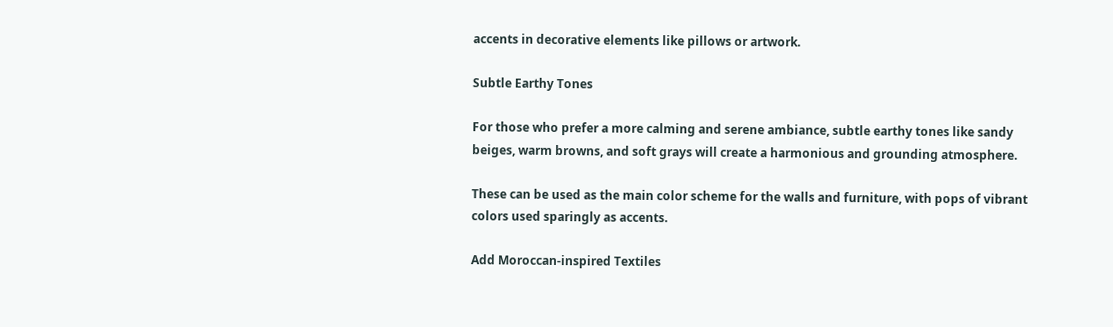accents in decorative elements like pillows or artwork.

Subtle Earthy Tones

For those who prefer a more calming and serene ambiance, subtle earthy tones like sandy beiges, warm browns, and soft grays will create a harmonious and grounding atmosphere.

These can be used as the main color scheme for the walls and furniture, with pops of vibrant colors used sparingly as accents.

Add Moroccan-inspired Textiles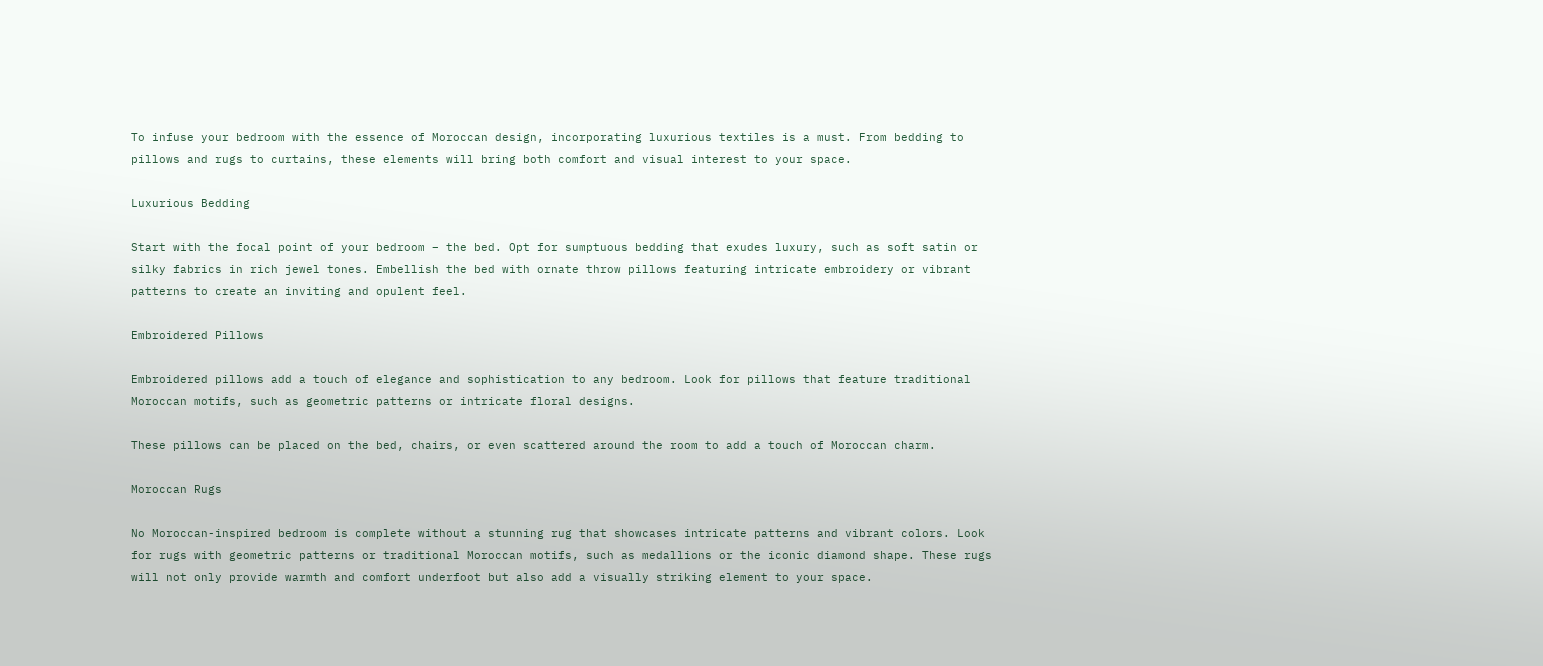To infuse your bedroom with the essence of Moroccan design, incorporating luxurious textiles is a must. From bedding to pillows and rugs to curtains, these elements will bring both comfort and visual interest to your space.

Luxurious Bedding

Start with the focal point of your bedroom – the bed. Opt for sumptuous bedding that exudes luxury, such as soft satin or silky fabrics in rich jewel tones. Embellish the bed with ornate throw pillows featuring intricate embroidery or vibrant patterns to create an inviting and opulent feel.

Embroidered Pillows

Embroidered pillows add a touch of elegance and sophistication to any bedroom. Look for pillows that feature traditional Moroccan motifs, such as geometric patterns or intricate floral designs.

These pillows can be placed on the bed, chairs, or even scattered around the room to add a touch of Moroccan charm.

Moroccan Rugs

No Moroccan-inspired bedroom is complete without a stunning rug that showcases intricate patterns and vibrant colors. Look for rugs with geometric patterns or traditional Moroccan motifs, such as medallions or the iconic diamond shape. These rugs will not only provide warmth and comfort underfoot but also add a visually striking element to your space.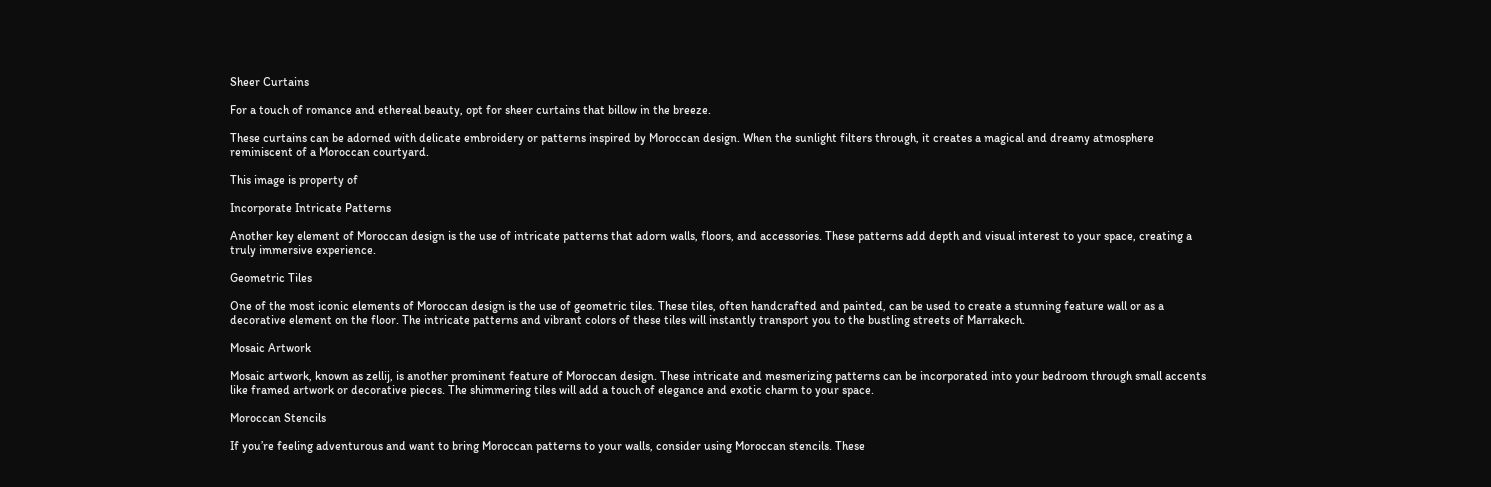Sheer Curtains

For a touch of romance and ethereal beauty, opt for sheer curtains that billow in the breeze.

These curtains can be adorned with delicate embroidery or patterns inspired by Moroccan design. When the sunlight filters through, it creates a magical and dreamy atmosphere reminiscent of a Moroccan courtyard.

This image is property of

Incorporate Intricate Patterns

Another key element of Moroccan design is the use of intricate patterns that adorn walls, floors, and accessories. These patterns add depth and visual interest to your space, creating a truly immersive experience.

Geometric Tiles

One of the most iconic elements of Moroccan design is the use of geometric tiles. These tiles, often handcrafted and painted, can be used to create a stunning feature wall or as a decorative element on the floor. The intricate patterns and vibrant colors of these tiles will instantly transport you to the bustling streets of Marrakech.

Mosaic Artwork

Mosaic artwork, known as zellij, is another prominent feature of Moroccan design. These intricate and mesmerizing patterns can be incorporated into your bedroom through small accents like framed artwork or decorative pieces. The shimmering tiles will add a touch of elegance and exotic charm to your space.

Moroccan Stencils

If you’re feeling adventurous and want to bring Moroccan patterns to your walls, consider using Moroccan stencils. These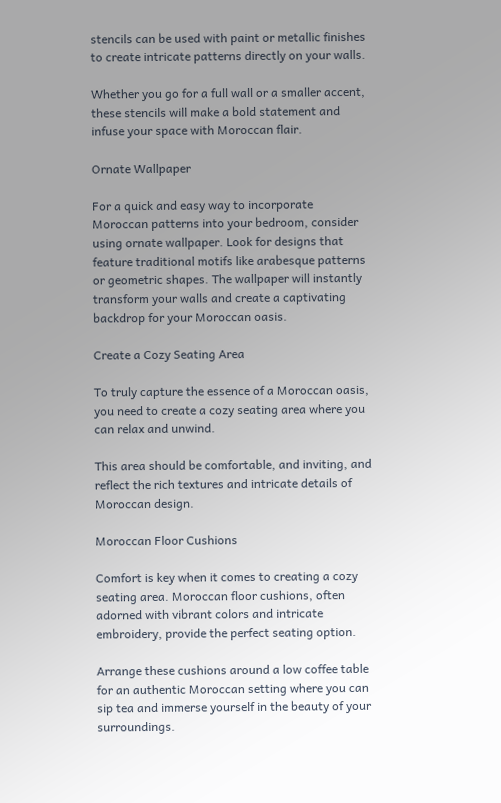stencils can be used with paint or metallic finishes to create intricate patterns directly on your walls.

Whether you go for a full wall or a smaller accent, these stencils will make a bold statement and infuse your space with Moroccan flair.

Ornate Wallpaper

For a quick and easy way to incorporate Moroccan patterns into your bedroom, consider using ornate wallpaper. Look for designs that feature traditional motifs like arabesque patterns or geometric shapes. The wallpaper will instantly transform your walls and create a captivating backdrop for your Moroccan oasis.

Create a Cozy Seating Area

To truly capture the essence of a Moroccan oasis, you need to create a cozy seating area where you can relax and unwind.

This area should be comfortable, and inviting, and reflect the rich textures and intricate details of Moroccan design.

Moroccan Floor Cushions

Comfort is key when it comes to creating a cozy seating area. Moroccan floor cushions, often adorned with vibrant colors and intricate embroidery, provide the perfect seating option.

Arrange these cushions around a low coffee table for an authentic Moroccan setting where you can sip tea and immerse yourself in the beauty of your surroundings.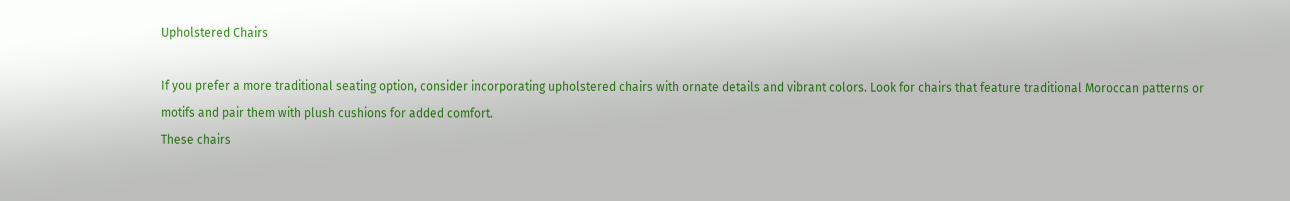Upholstered Chairs

If you prefer a more traditional seating option, consider incorporating upholstered chairs with ornate details and vibrant colors. Look for chairs that feature traditional Moroccan patterns or motifs and pair them with plush cushions for added comfort.
These chairs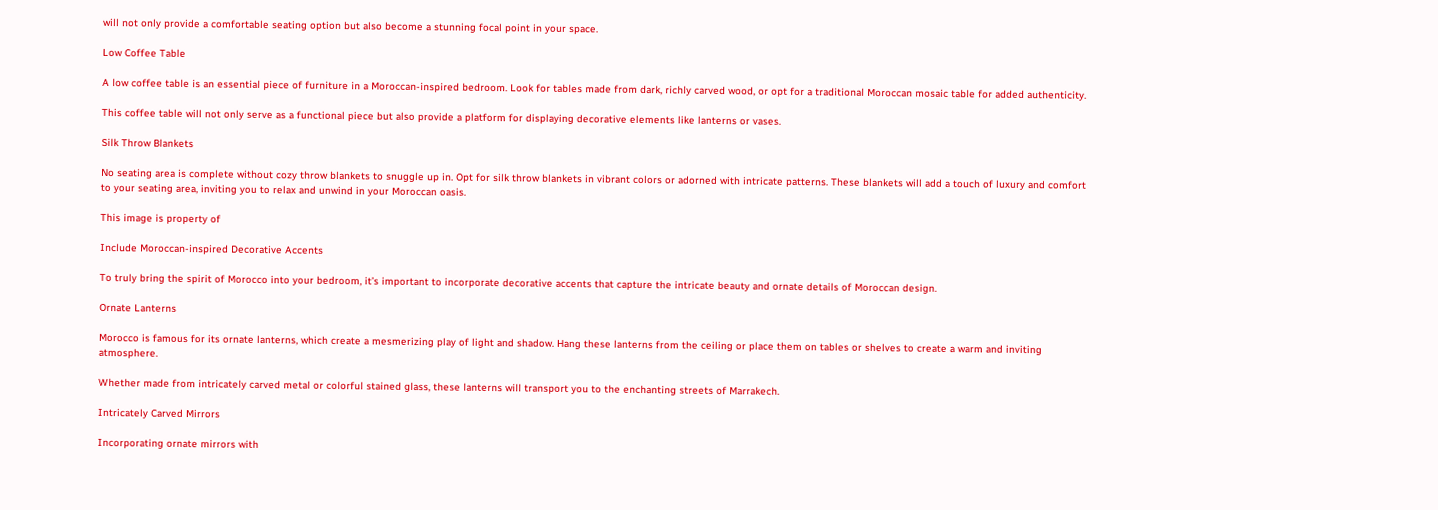will not only provide a comfortable seating option but also become a stunning focal point in your space.

Low Coffee Table

A low coffee table is an essential piece of furniture in a Moroccan-inspired bedroom. Look for tables made from dark, richly carved wood, or opt for a traditional Moroccan mosaic table for added authenticity.

This coffee table will not only serve as a functional piece but also provide a platform for displaying decorative elements like lanterns or vases.

Silk Throw Blankets

No seating area is complete without cozy throw blankets to snuggle up in. Opt for silk throw blankets in vibrant colors or adorned with intricate patterns. These blankets will add a touch of luxury and comfort to your seating area, inviting you to relax and unwind in your Moroccan oasis.

This image is property of

Include Moroccan-inspired Decorative Accents

To truly bring the spirit of Morocco into your bedroom, it’s important to incorporate decorative accents that capture the intricate beauty and ornate details of Moroccan design.

Ornate Lanterns

Morocco is famous for its ornate lanterns, which create a mesmerizing play of light and shadow. Hang these lanterns from the ceiling or place them on tables or shelves to create a warm and inviting atmosphere.

Whether made from intricately carved metal or colorful stained glass, these lanterns will transport you to the enchanting streets of Marrakech.

Intricately Carved Mirrors

Incorporating ornate mirrors with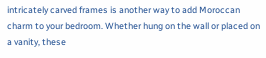intricately carved frames is another way to add Moroccan charm to your bedroom. Whether hung on the wall or placed on a vanity, these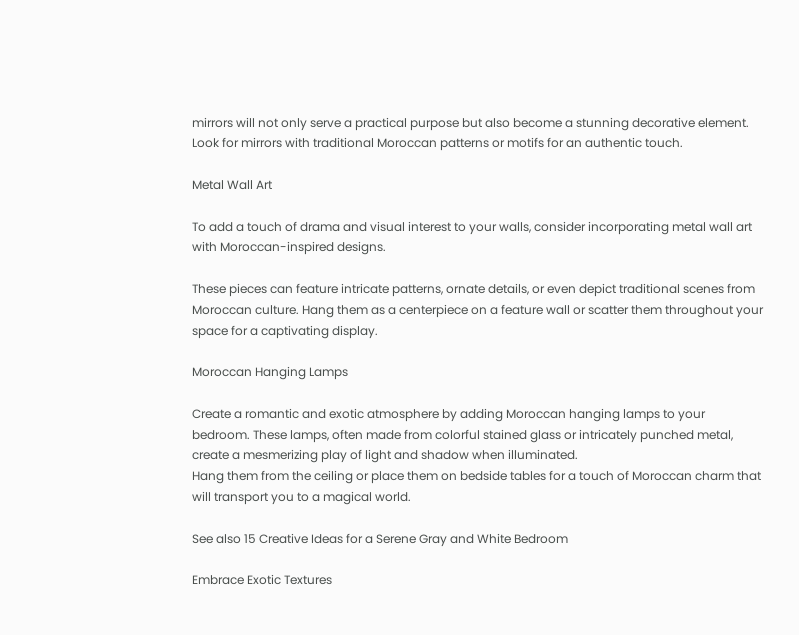mirrors will not only serve a practical purpose but also become a stunning decorative element. Look for mirrors with traditional Moroccan patterns or motifs for an authentic touch.

Metal Wall Art

To add a touch of drama and visual interest to your walls, consider incorporating metal wall art with Moroccan-inspired designs.

These pieces can feature intricate patterns, ornate details, or even depict traditional scenes from Moroccan culture. Hang them as a centerpiece on a feature wall or scatter them throughout your space for a captivating display.

Moroccan Hanging Lamps

Create a romantic and exotic atmosphere by adding Moroccan hanging lamps to your bedroom. These lamps, often made from colorful stained glass or intricately punched metal, create a mesmerizing play of light and shadow when illuminated.
Hang them from the ceiling or place them on bedside tables for a touch of Moroccan charm that will transport you to a magical world.

See also 15 Creative Ideas for a Serene Gray and White Bedroom

Embrace Exotic Textures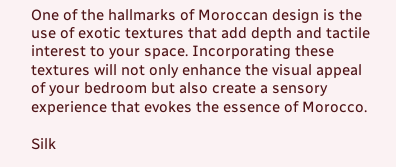One of the hallmarks of Moroccan design is the use of exotic textures that add depth and tactile interest to your space. Incorporating these textures will not only enhance the visual appeal of your bedroom but also create a sensory experience that evokes the essence of Morocco.

Silk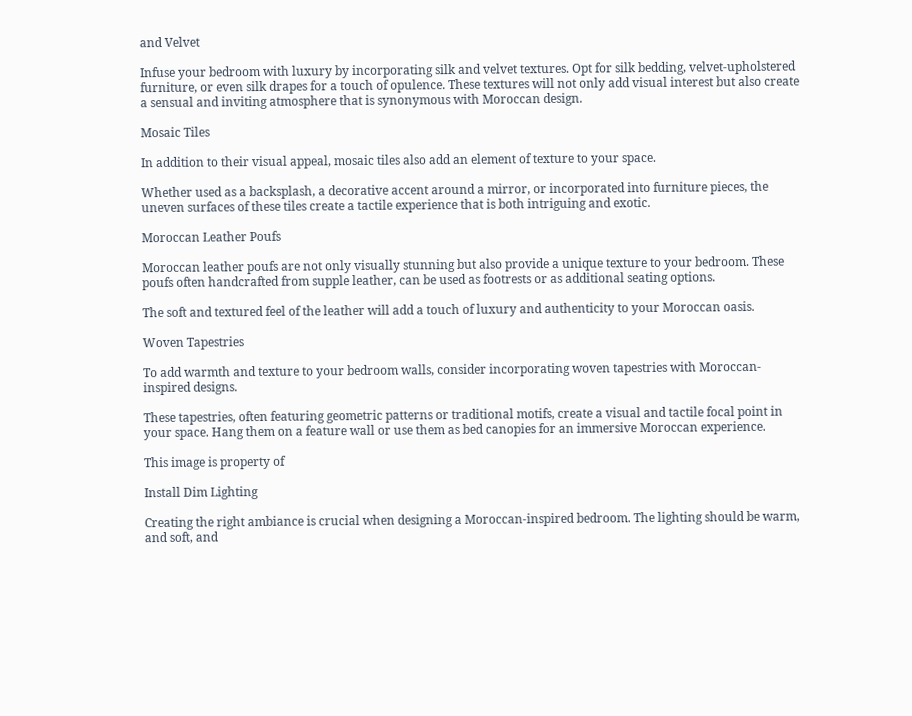and Velvet

Infuse your bedroom with luxury by incorporating silk and velvet textures. Opt for silk bedding, velvet-upholstered furniture, or even silk drapes for a touch of opulence. These textures will not only add visual interest but also create a sensual and inviting atmosphere that is synonymous with Moroccan design.

Mosaic Tiles

In addition to their visual appeal, mosaic tiles also add an element of texture to your space.

Whether used as a backsplash, a decorative accent around a mirror, or incorporated into furniture pieces, the uneven surfaces of these tiles create a tactile experience that is both intriguing and exotic.

Moroccan Leather Poufs

Moroccan leather poufs are not only visually stunning but also provide a unique texture to your bedroom. These poufs often handcrafted from supple leather, can be used as footrests or as additional seating options.

The soft and textured feel of the leather will add a touch of luxury and authenticity to your Moroccan oasis.

Woven Tapestries

To add warmth and texture to your bedroom walls, consider incorporating woven tapestries with Moroccan-inspired designs.

These tapestries, often featuring geometric patterns or traditional motifs, create a visual and tactile focal point in your space. Hang them on a feature wall or use them as bed canopies for an immersive Moroccan experience.

This image is property of

Install Dim Lighting

Creating the right ambiance is crucial when designing a Moroccan-inspired bedroom. The lighting should be warm, and soft, and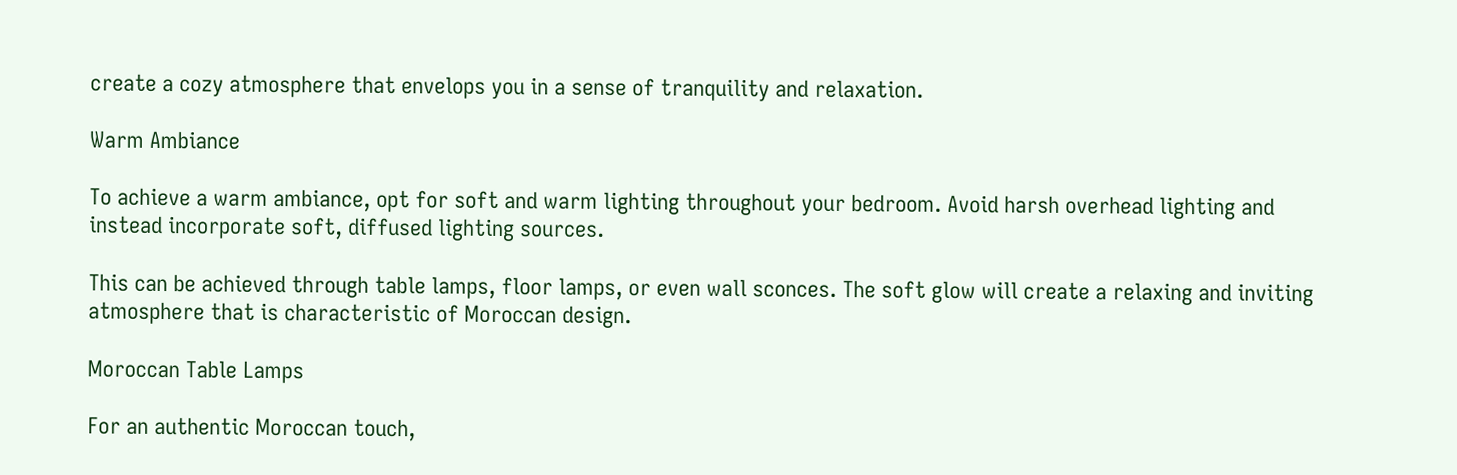create a cozy atmosphere that envelops you in a sense of tranquility and relaxation.

Warm Ambiance

To achieve a warm ambiance, opt for soft and warm lighting throughout your bedroom. Avoid harsh overhead lighting and instead incorporate soft, diffused lighting sources.

This can be achieved through table lamps, floor lamps, or even wall sconces. The soft glow will create a relaxing and inviting atmosphere that is characteristic of Moroccan design.

Moroccan Table Lamps

For an authentic Moroccan touch,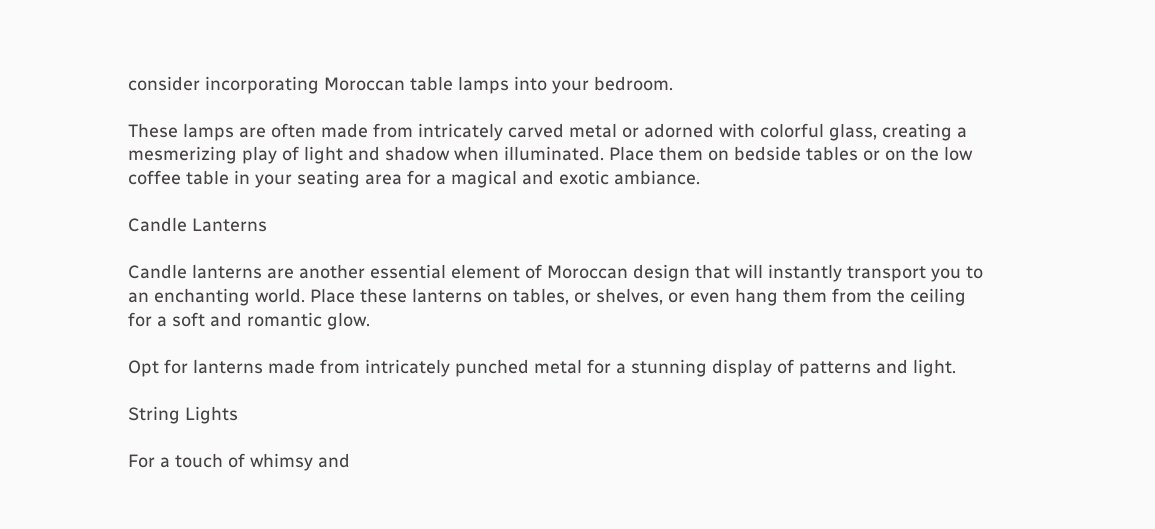consider incorporating Moroccan table lamps into your bedroom.

These lamps are often made from intricately carved metal or adorned with colorful glass, creating a mesmerizing play of light and shadow when illuminated. Place them on bedside tables or on the low coffee table in your seating area for a magical and exotic ambiance.

Candle Lanterns

Candle lanterns are another essential element of Moroccan design that will instantly transport you to an enchanting world. Place these lanterns on tables, or shelves, or even hang them from the ceiling for a soft and romantic glow.

Opt for lanterns made from intricately punched metal for a stunning display of patterns and light.

String Lights

For a touch of whimsy and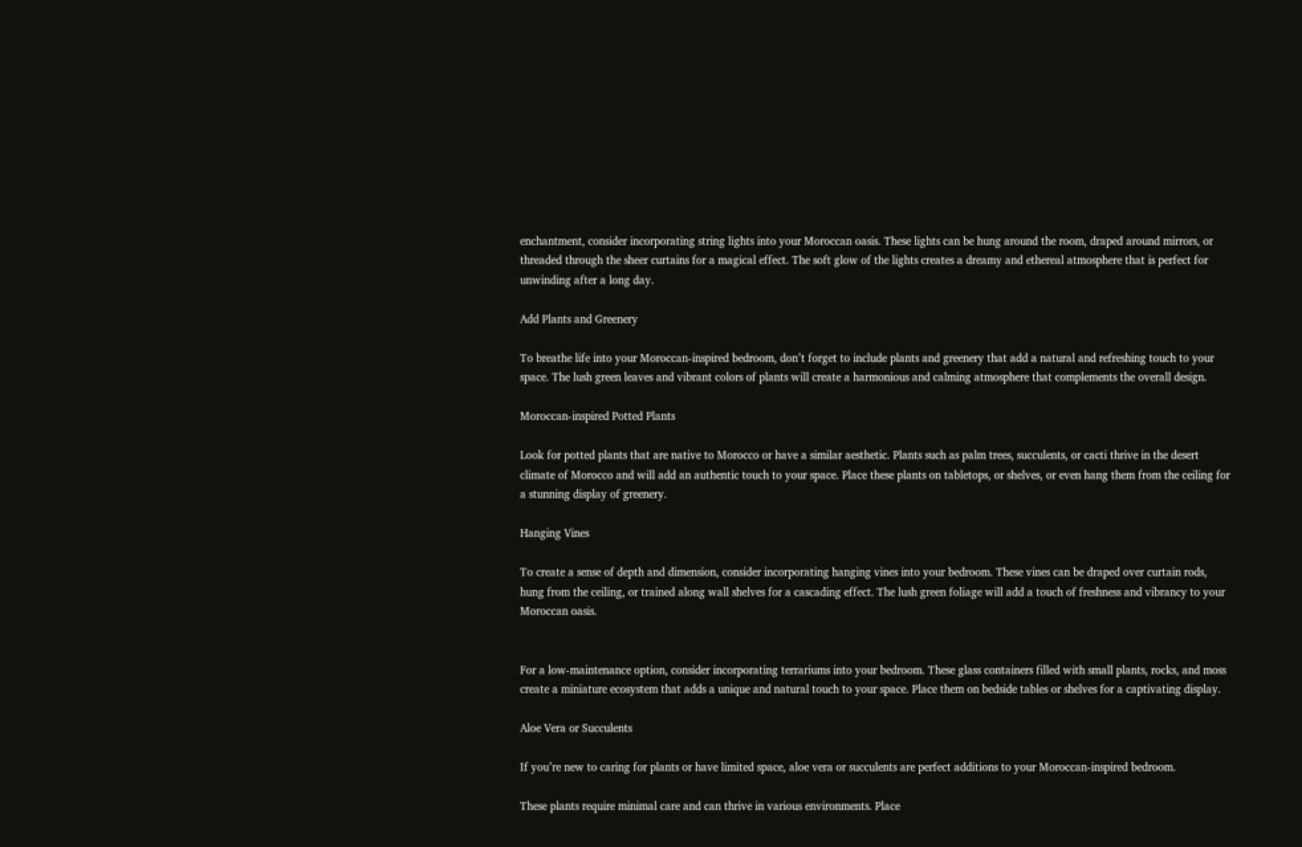enchantment, consider incorporating string lights into your Moroccan oasis. These lights can be hung around the room, draped around mirrors, or threaded through the sheer curtains for a magical effect. The soft glow of the lights creates a dreamy and ethereal atmosphere that is perfect for unwinding after a long day.

Add Plants and Greenery

To breathe life into your Moroccan-inspired bedroom, don’t forget to include plants and greenery that add a natural and refreshing touch to your space. The lush green leaves and vibrant colors of plants will create a harmonious and calming atmosphere that complements the overall design.

Moroccan-inspired Potted Plants

Look for potted plants that are native to Morocco or have a similar aesthetic. Plants such as palm trees, succulents, or cacti thrive in the desert climate of Morocco and will add an authentic touch to your space. Place these plants on tabletops, or shelves, or even hang them from the ceiling for a stunning display of greenery.

Hanging Vines

To create a sense of depth and dimension, consider incorporating hanging vines into your bedroom. These vines can be draped over curtain rods, hung from the ceiling, or trained along wall shelves for a cascading effect. The lush green foliage will add a touch of freshness and vibrancy to your Moroccan oasis.


For a low-maintenance option, consider incorporating terrariums into your bedroom. These glass containers filled with small plants, rocks, and moss create a miniature ecosystem that adds a unique and natural touch to your space. Place them on bedside tables or shelves for a captivating display.

Aloe Vera or Succulents

If you’re new to caring for plants or have limited space, aloe vera or succulents are perfect additions to your Moroccan-inspired bedroom.

These plants require minimal care and can thrive in various environments. Place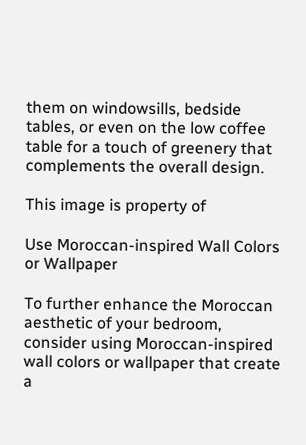them on windowsills, bedside tables, or even on the low coffee table for a touch of greenery that complements the overall design.

This image is property of

Use Moroccan-inspired Wall Colors or Wallpaper

To further enhance the Moroccan aesthetic of your bedroom, consider using Moroccan-inspired wall colors or wallpaper that create a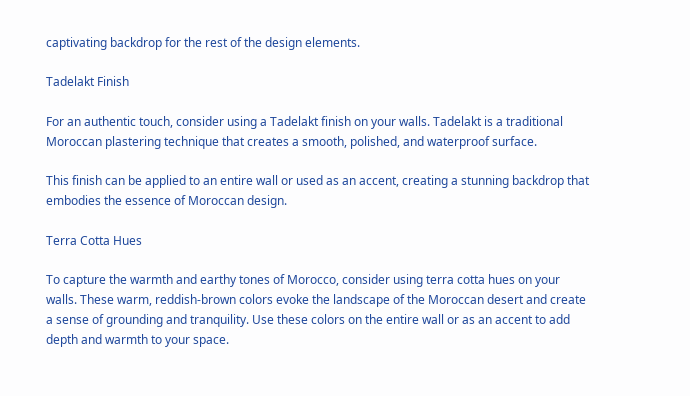captivating backdrop for the rest of the design elements.

Tadelakt Finish

For an authentic touch, consider using a Tadelakt finish on your walls. Tadelakt is a traditional Moroccan plastering technique that creates a smooth, polished, and waterproof surface.

This finish can be applied to an entire wall or used as an accent, creating a stunning backdrop that embodies the essence of Moroccan design.

Terra Cotta Hues

To capture the warmth and earthy tones of Morocco, consider using terra cotta hues on your walls. These warm, reddish-brown colors evoke the landscape of the Moroccan desert and create a sense of grounding and tranquility. Use these colors on the entire wall or as an accent to add depth and warmth to your space.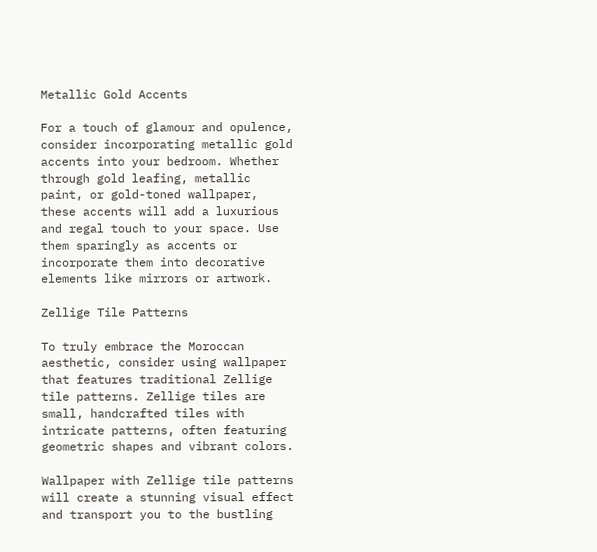Metallic Gold Accents

For a touch of glamour and opulence, consider incorporating metallic gold accents into your bedroom. Whether through gold leafing, metallic paint, or gold-toned wallpaper, these accents will add a luxurious and regal touch to your space. Use them sparingly as accents or incorporate them into decorative elements like mirrors or artwork.

Zellige Tile Patterns

To truly embrace the Moroccan aesthetic, consider using wallpaper that features traditional Zellige tile patterns. Zellige tiles are small, handcrafted tiles with intricate patterns, often featuring geometric shapes and vibrant colors.

Wallpaper with Zellige tile patterns will create a stunning visual effect and transport you to the bustling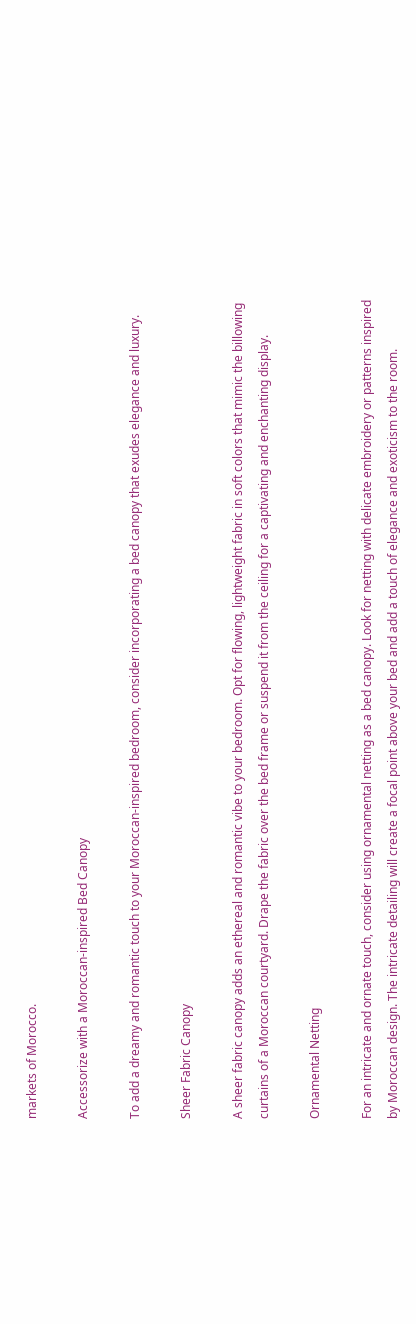markets of Morocco.

Accessorize with a Moroccan-inspired Bed Canopy

To add a dreamy and romantic touch to your Moroccan-inspired bedroom, consider incorporating a bed canopy that exudes elegance and luxury.

Sheer Fabric Canopy

A sheer fabric canopy adds an ethereal and romantic vibe to your bedroom. Opt for flowing, lightweight fabric in soft colors that mimic the billowing curtains of a Moroccan courtyard. Drape the fabric over the bed frame or suspend it from the ceiling for a captivating and enchanting display.

Ornamental Netting

For an intricate and ornate touch, consider using ornamental netting as a bed canopy. Look for netting with delicate embroidery or patterns inspired by Moroccan design. The intricate detailing will create a focal point above your bed and add a touch of elegance and exoticism to the room.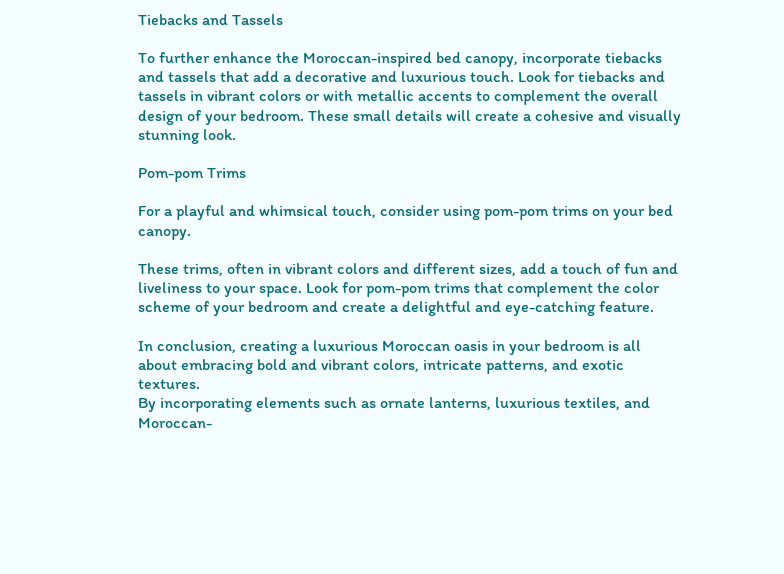Tiebacks and Tassels

To further enhance the Moroccan-inspired bed canopy, incorporate tiebacks and tassels that add a decorative and luxurious touch. Look for tiebacks and tassels in vibrant colors or with metallic accents to complement the overall design of your bedroom. These small details will create a cohesive and visually stunning look.

Pom-pom Trims

For a playful and whimsical touch, consider using pom-pom trims on your bed canopy.

These trims, often in vibrant colors and different sizes, add a touch of fun and liveliness to your space. Look for pom-pom trims that complement the color scheme of your bedroom and create a delightful and eye-catching feature.

In conclusion, creating a luxurious Moroccan oasis in your bedroom is all about embracing bold and vibrant colors, intricate patterns, and exotic textures.
By incorporating elements such as ornate lanterns, luxurious textiles, and Moroccan-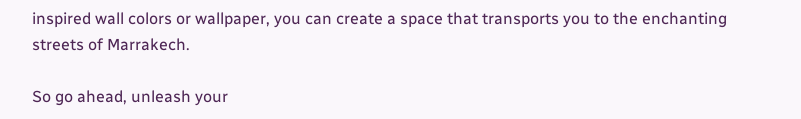inspired wall colors or wallpaper, you can create a space that transports you to the enchanting streets of Marrakech.

So go ahead, unleash your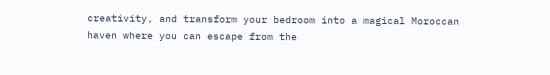creativity, and transform your bedroom into a magical Moroccan haven where you can escape from the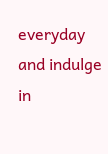everyday and indulge in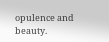opulence and beauty.